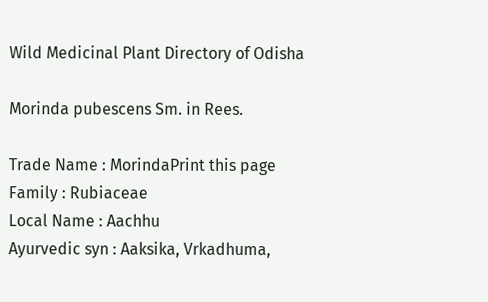Wild Medicinal Plant Directory of Odisha

Morinda pubescens Sm. in Rees.

Trade Name : MorindaPrint this page
Family : Rubiaceae
Local Name : Aachhu
Ayurvedic syn : Aaksika, Vrkadhuma,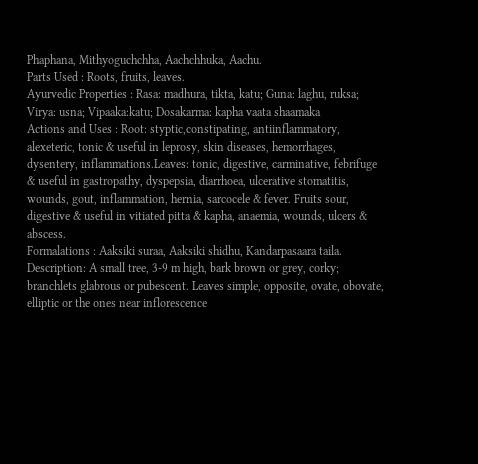Phaphana, Mithyoguchchha, Aachchhuka, Aachu.
Parts Used : Roots, fruits, leaves.
Ayurvedic Properties : Rasa: madhura, tikta, katu; Guna: laghu, ruksa; Virya: usna; Vipaaka:katu; Dosakarma: kapha vaata shaamaka
Actions and Uses : Root: styptic,constipating, antiinflammatory, alexeteric, tonic & useful in leprosy, skin diseases, hemorrhages, dysentery, inflammations.Leaves: tonic, digestive, carminative, febrifuge & useful in gastropathy, dyspepsia, diarrhoea, ulcerative stomatitis, wounds, gout, inflammation, hernia, sarcocele & fever. Fruits sour, digestive & useful in vitiated pitta & kapha, anaemia, wounds, ulcers & abscess.
Formalations : Aaksiki suraa, Aaksiki shidhu, Kandarpasaara taila.
Description: A small tree, 3-9 m high, bark brown or grey, corky; branchlets glabrous or pubescent. Leaves simple, opposite, ovate, obovate, elliptic or the ones near inflorescence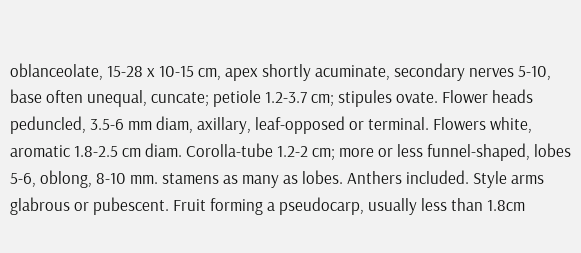oblanceolate, 15-28 x 10-15 cm, apex shortly acuminate, secondary nerves 5-10, base often unequal, cuncate; petiole 1.2-3.7 cm; stipules ovate. Flower heads peduncled, 3.5-6 mm diam, axillary, leaf-opposed or terminal. Flowers white, aromatic 1.8-2.5 cm diam. Corolla-tube 1.2-2 cm; more or less funnel-shaped, lobes 5-6, oblong, 8-10 mm. stamens as many as lobes. Anthers included. Style arms glabrous or pubescent. Fruit forming a pseudocarp, usually less than 1.8cm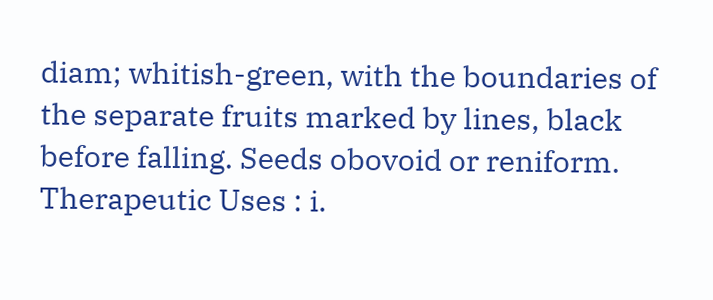diam; whitish-green, with the boundaries of the separate fruits marked by lines, black before falling. Seeds obovoid or reniform.
Therapeutic Uses : i.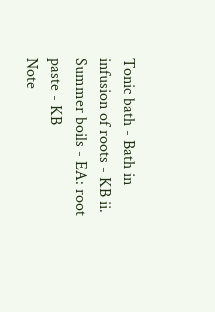Tonic bath - Bath in infusion of roots - KB ii. Summer boils - EA: root paste - KB
Note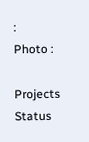:
Photo :

Projects Status